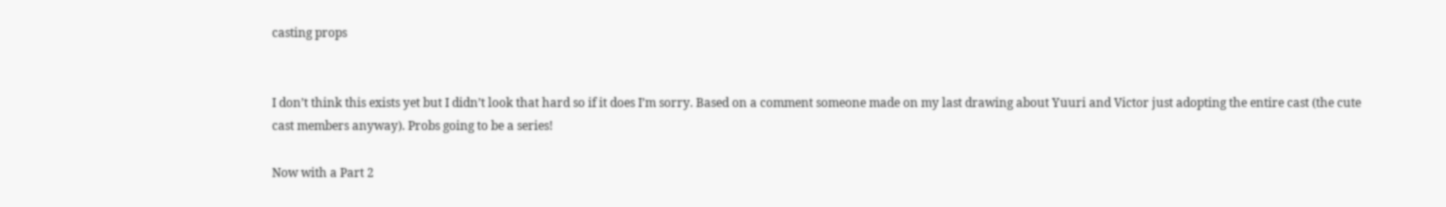casting props


I don’t think this exists yet but I didn’t look that hard so if it does I’m sorry. Based on a comment someone made on my last drawing about Yuuri and Victor just adopting the entire cast (the cute cast members anyway). Probs going to be a series!

Now with a Part 2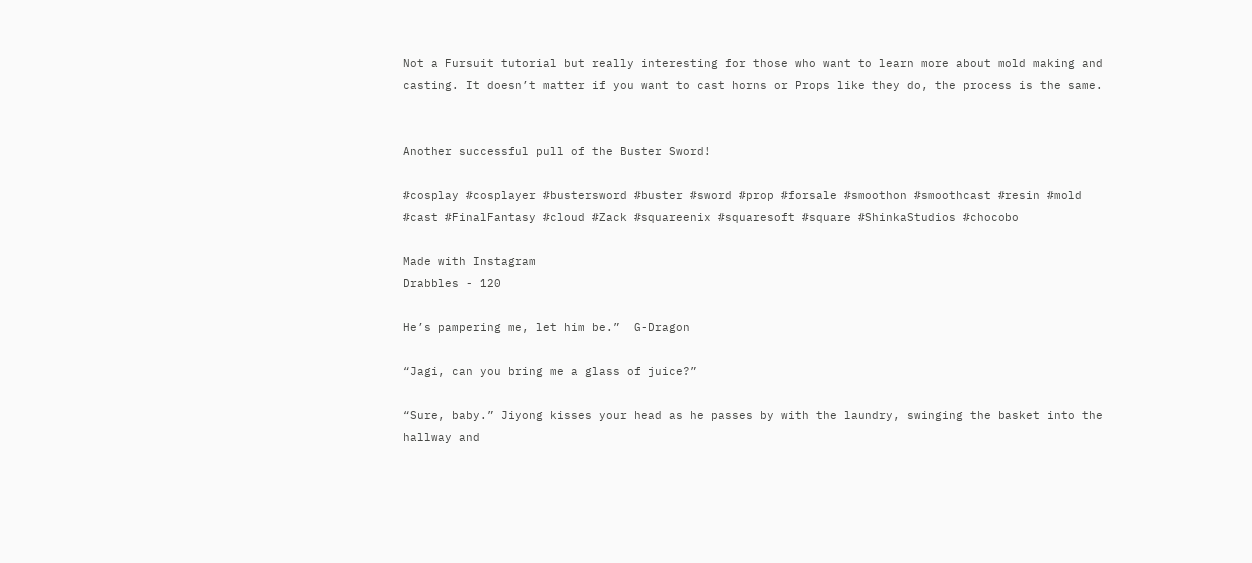Not a Fursuit tutorial but really interesting for those who want to learn more about mold making and casting. It doesn’t matter if you want to cast horns or Props like they do, the process is the same.


Another successful pull of the Buster Sword!

#cosplay #cosplayer #bustersword #buster #sword #prop #forsale #smoothon #smoothcast #resin #mold #cast #FinalFantasy #cloud #Zack #squareenix #squaresoft #square #ShinkaStudios #chocobo

Made with Instagram
Drabbles - 120

He’s pampering me, let him be.”  G-Dragon

“Jagi, can you bring me a glass of juice?”

“Sure, baby.” Jiyong kisses your head as he passes by with the laundry, swinging the basket into the hallway and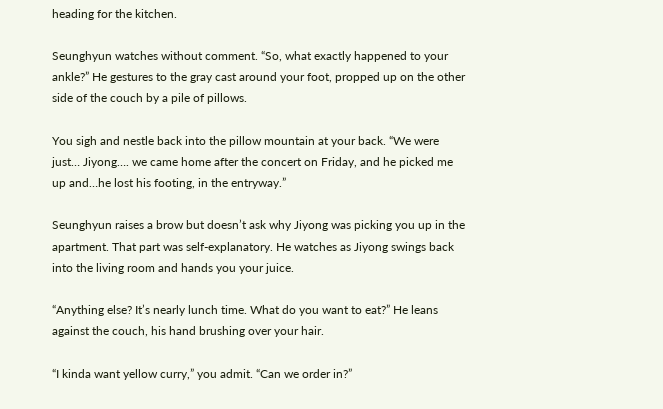heading for the kitchen.

Seunghyun watches without comment. “So, what exactly happened to your ankle?” He gestures to the gray cast around your foot, propped up on the other side of the couch by a pile of pillows.

You sigh and nestle back into the pillow mountain at your back. “We were just… Jiyong…. we came home after the concert on Friday, and he picked me up and…he lost his footing, in the entryway.”

Seunghyun raises a brow but doesn’t ask why Jiyong was picking you up in the apartment. That part was self-explanatory. He watches as Jiyong swings back into the living room and hands you your juice.

“Anything else? It’s nearly lunch time. What do you want to eat?” He leans against the couch, his hand brushing over your hair.

“I kinda want yellow curry,” you admit. “Can we order in?”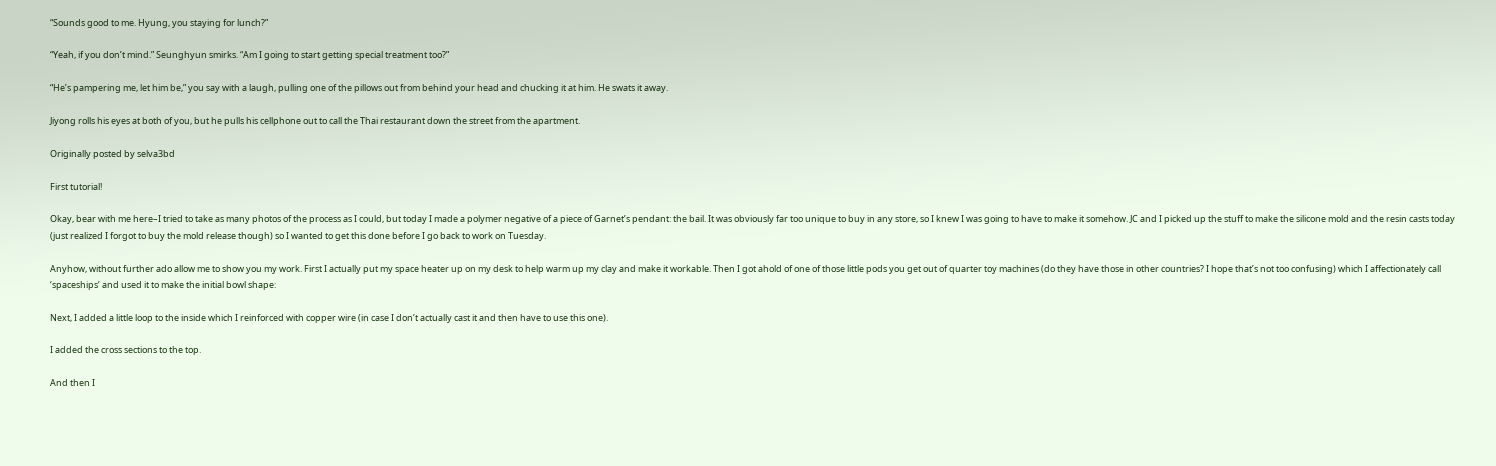“Sounds good to me. Hyung, you staying for lunch?”

“Yeah, if you don’t mind.” Seunghyun smirks. “Am I going to start getting special treatment too?”

“He’s pampering me, let him be,” you say with a laugh, pulling one of the pillows out from behind your head and chucking it at him. He swats it away.

Jiyong rolls his eyes at both of you, but he pulls his cellphone out to call the Thai restaurant down the street from the apartment.

Originally posted by selva3bd

First tutorial!

Okay, bear with me here–I tried to take as many photos of the process as I could, but today I made a polymer negative of a piece of Garnet’s pendant: the bail. It was obviously far too unique to buy in any store, so I knew I was going to have to make it somehow. JC and I picked up the stuff to make the silicone mold and the resin casts today (just realized I forgot to buy the mold release though) so I wanted to get this done before I go back to work on Tuesday.

Anyhow, without further ado allow me to show you my work. First I actually put my space heater up on my desk to help warm up my clay and make it workable. Then I got ahold of one of those little pods you get out of quarter toy machines (do they have those in other countries? I hope that’s not too confusing) which I affectionately call ‘spaceships’ and used it to make the initial bowl shape:

Next, I added a little loop to the inside which I reinforced with copper wire (in case I don’t actually cast it and then have to use this one).

I added the cross sections to the top.

And then I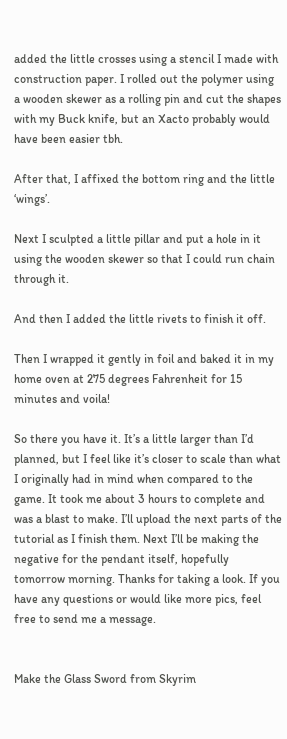added the little crosses using a stencil I made with construction paper. I rolled out the polymer using a wooden skewer as a rolling pin and cut the shapes with my Buck knife, but an Xacto probably would have been easier tbh.

After that, I affixed the bottom ring and the little ‘wings’.

Next I sculpted a little pillar and put a hole in it using the wooden skewer so that I could run chain through it.

And then I added the little rivets to finish it off.

Then I wrapped it gently in foil and baked it in my home oven at 275 degrees Fahrenheit for 15 minutes and voila!

So there you have it. It’s a little larger than I’d planned, but I feel like it’s closer to scale than what I originally had in mind when compared to the game. It took me about 3 hours to complete and was a blast to make. I’ll upload the next parts of the tutorial as I finish them. Next I’ll be making the negative for the pendant itself, hopefully tomorrow morning. Thanks for taking a look. If you have any questions or would like more pics, feel free to send me a message.


Make the Glass Sword from Skyrim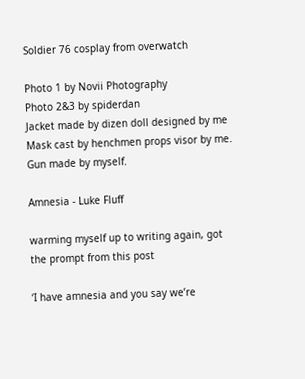Soldier 76 cosplay from overwatch

Photo 1 by Novii Photography
Photo 2&3 by spiderdan
Jacket made by dizen doll designed by me
Mask cast by henchmen props visor by me.
Gun made by myself.

Amnesia - Luke Fluff

warming myself up to writing again, got the prompt from this post

‘I have amnesia and you say we’re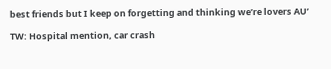best friends but I keep on forgetting and thinking we’re lovers AU’

TW: Hospital mention, car crash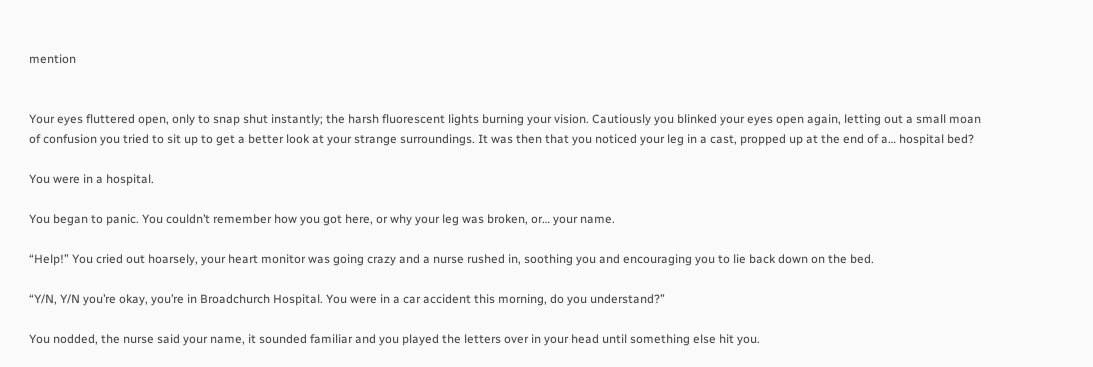mention


Your eyes fluttered open, only to snap shut instantly; the harsh fluorescent lights burning your vision. Cautiously you blinked your eyes open again, letting out a small moan of confusion you tried to sit up to get a better look at your strange surroundings. It was then that you noticed your leg in a cast, propped up at the end of a… hospital bed?

You were in a hospital.

You began to panic. You couldn’t remember how you got here, or why your leg was broken, or… your name.

“Help!” You cried out hoarsely, your heart monitor was going crazy and a nurse rushed in, soothing you and encouraging you to lie back down on the bed.

“Y/N, Y/N you’re okay, you’re in Broadchurch Hospital. You were in a car accident this morning, do you understand?”

You nodded, the nurse said your name, it sounded familiar and you played the letters over in your head until something else hit you.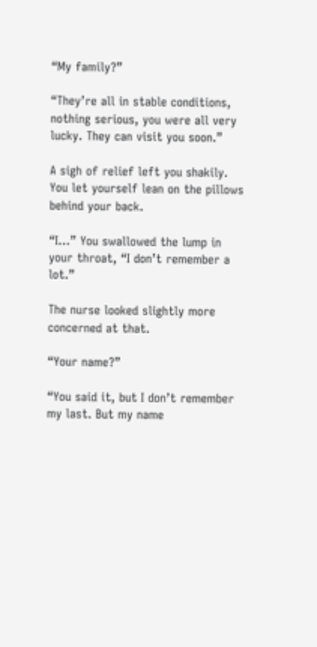“My family?”

“They’re all in stable conditions, nothing serious, you were all very lucky. They can visit you soon.”

A sigh of relief left you shakily. You let yourself lean on the pillows behind your back.

“I…” You swallowed the lump in your throat, “I don’t remember a lot.”

The nurse looked slightly more concerned at that.

“Your name?”

“You said it, but I don’t remember my last. But my name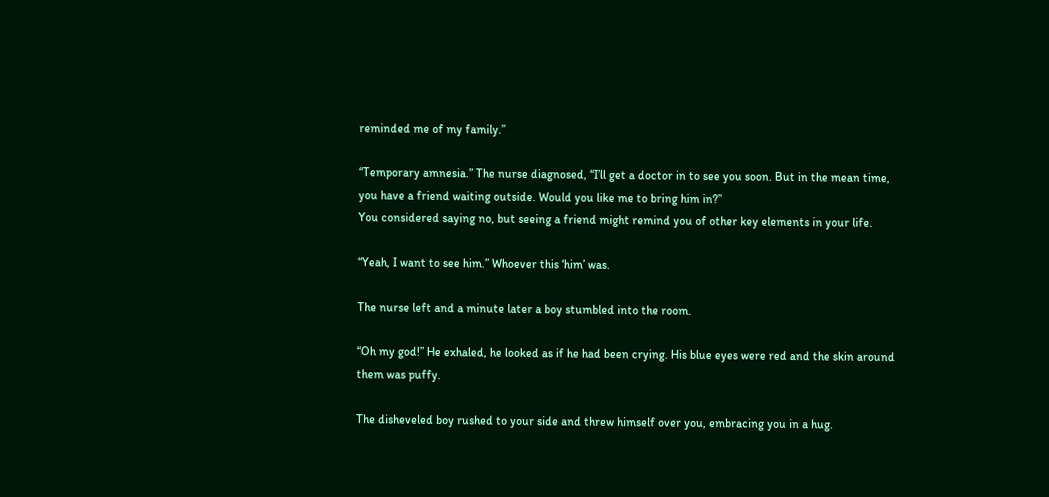reminded me of my family.”

“Temporary amnesia.” The nurse diagnosed, “I’ll get a doctor in to see you soon. But in the mean time, you have a friend waiting outside. Would you like me to bring him in?”
You considered saying no, but seeing a friend might remind you of other key elements in your life.

“Yeah, I want to see him.” Whoever this ‘him’ was.

The nurse left and a minute later a boy stumbled into the room.

“Oh my god!” He exhaled, he looked as if he had been crying. His blue eyes were red and the skin around them was puffy.

The disheveled boy rushed to your side and threw himself over you, embracing you in a hug.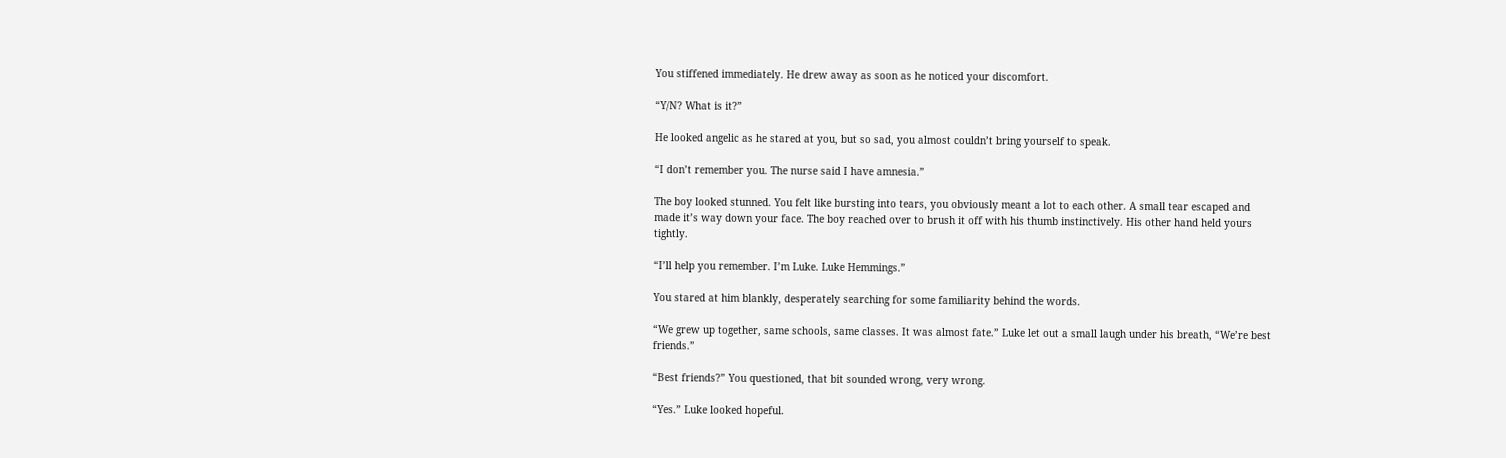You stiffened immediately. He drew away as soon as he noticed your discomfort.

“Y/N? What is it?”

He looked angelic as he stared at you, but so sad, you almost couldn’t bring yourself to speak.

“I don’t remember you. The nurse said I have amnesia.”

The boy looked stunned. You felt like bursting into tears, you obviously meant a lot to each other. A small tear escaped and made it’s way down your face. The boy reached over to brush it off with his thumb instinctively. His other hand held yours tightly.

“I’ll help you remember. I’m Luke. Luke Hemmings.”

You stared at him blankly, desperately searching for some familiarity behind the words.

“We grew up together, same schools, same classes. It was almost fate.” Luke let out a small laugh under his breath, “We’re best friends.”

“Best friends?” You questioned, that bit sounded wrong, very wrong.

“Yes.” Luke looked hopeful.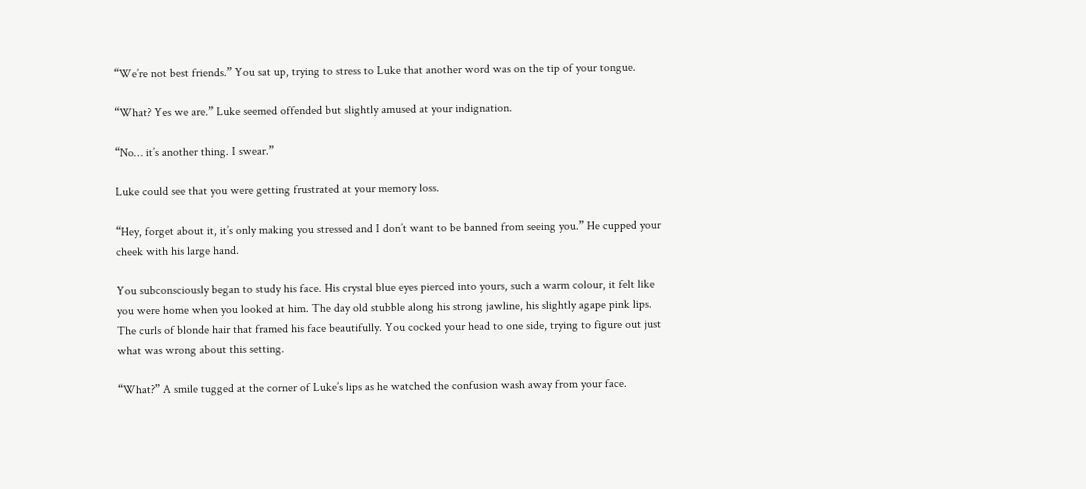“We’re not best friends.” You sat up, trying to stress to Luke that another word was on the tip of your tongue.

“What? Yes we are.” Luke seemed offended but slightly amused at your indignation.

“No… it’s another thing. I swear.”

Luke could see that you were getting frustrated at your memory loss.

“Hey, forget about it, it’s only making you stressed and I don’t want to be banned from seeing you.” He cupped your cheek with his large hand.

You subconsciously began to study his face. His crystal blue eyes pierced into yours, such a warm colour, it felt like you were home when you looked at him. The day old stubble along his strong jawline, his slightly agape pink lips. The curls of blonde hair that framed his face beautifully. You cocked your head to one side, trying to figure out just what was wrong about this setting.

“What?” A smile tugged at the corner of Luke’s lips as he watched the confusion wash away from your face.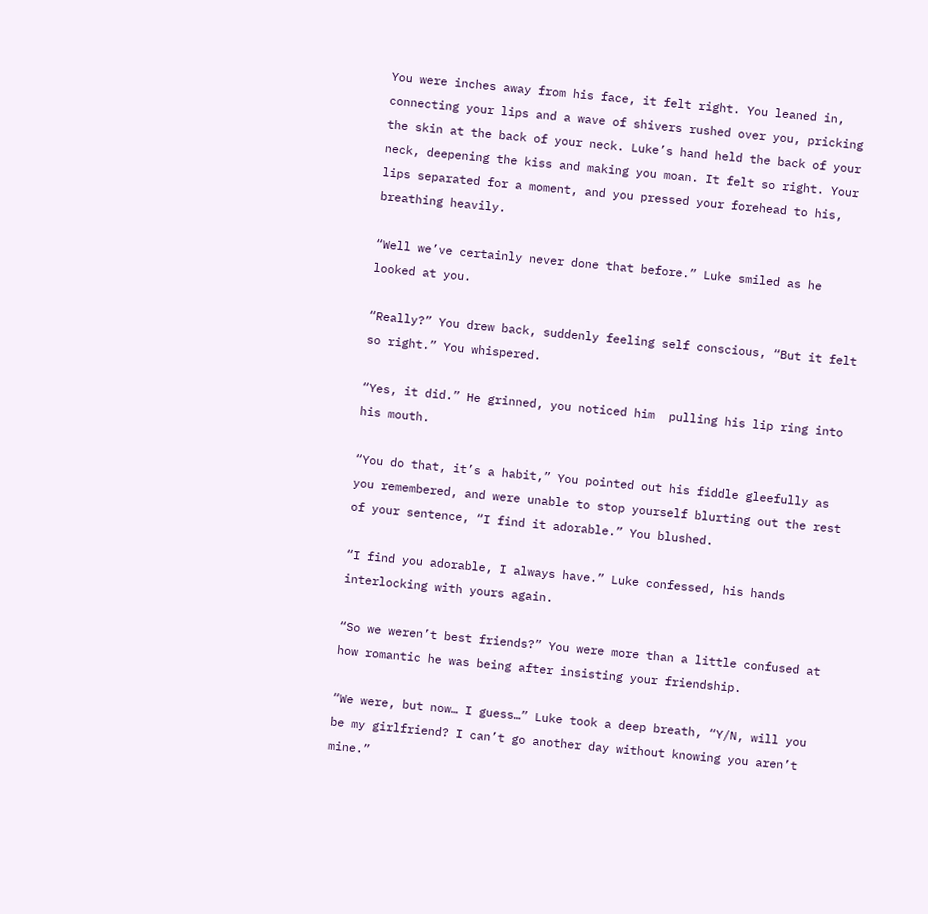You were inches away from his face, it felt right. You leaned in, connecting your lips and a wave of shivers rushed over you, pricking the skin at the back of your neck. Luke’s hand held the back of your neck, deepening the kiss and making you moan. It felt so right. Your lips separated for a moment, and you pressed your forehead to his, breathing heavily.

“Well we’ve certainly never done that before.” Luke smiled as he looked at you.

“Really?” You drew back, suddenly feeling self conscious, “But it felt so right.” You whispered.

“Yes, it did.” He grinned, you noticed him  pulling his lip ring into his mouth.

“You do that, it’s a habit,” You pointed out his fiddle gleefully as you remembered, and were unable to stop yourself blurting out the rest of your sentence, “I find it adorable.” You blushed.

“I find you adorable, I always have.” Luke confessed, his hands interlocking with yours again.

“So we weren’t best friends?” You were more than a little confused at how romantic he was being after insisting your friendship.

“We were, but now… I guess…” Luke took a deep breath, “Y/N, will you be my girlfriend? I can’t go another day without knowing you aren’t mine.”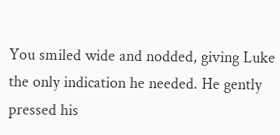You smiled wide and nodded, giving Luke the only indication he needed. He gently pressed his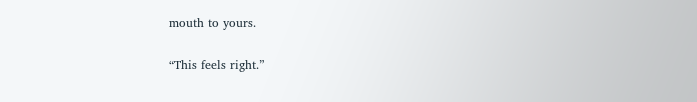mouth to yours.

“This feels right.”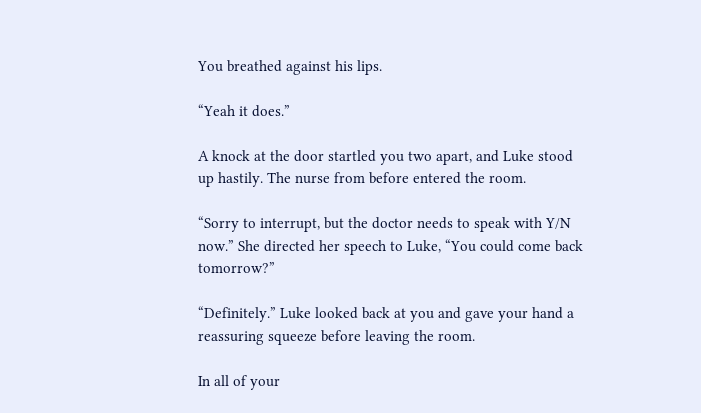You breathed against his lips.

“Yeah it does.”

A knock at the door startled you two apart, and Luke stood up hastily. The nurse from before entered the room.

“Sorry to interrupt, but the doctor needs to speak with Y/N now.” She directed her speech to Luke, “You could come back tomorrow?”

“Definitely.” Luke looked back at you and gave your hand a reassuring squeeze before leaving the room.

In all of your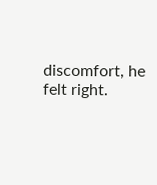discomfort, he felt right.